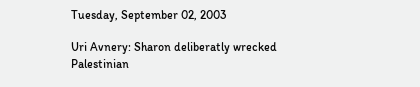Tuesday, September 02, 2003

Uri Avnery: Sharon deliberatly wrecked Palestinian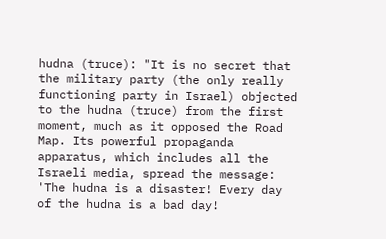hudna (truce): "It is no secret that the military party (the only really functioning party in Israel) objected to the hudna (truce) from the first moment, much as it opposed the Road Map. Its powerful propaganda apparatus, which includes all the Israeli media, spread the message: 'The hudna is a disaster! Every day of the hudna is a bad day!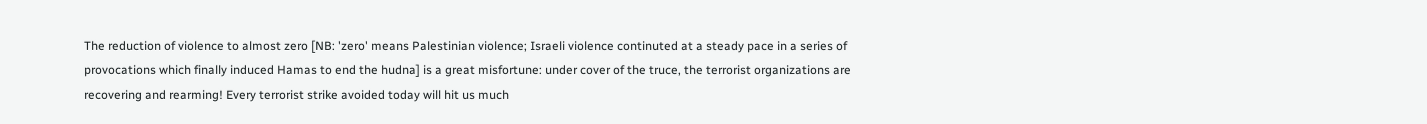The reduction of violence to almost zero [NB: 'zero' means Palestinian violence; Israeli violence continuted at a steady pace in a series of provocations which finally induced Hamas to end the hudna] is a great misfortune: under cover of the truce, the terrorist organizations are recovering and rearming! Every terrorist strike avoided today will hit us much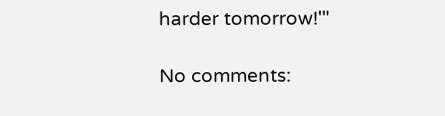harder tomorrow!'"

No comments: